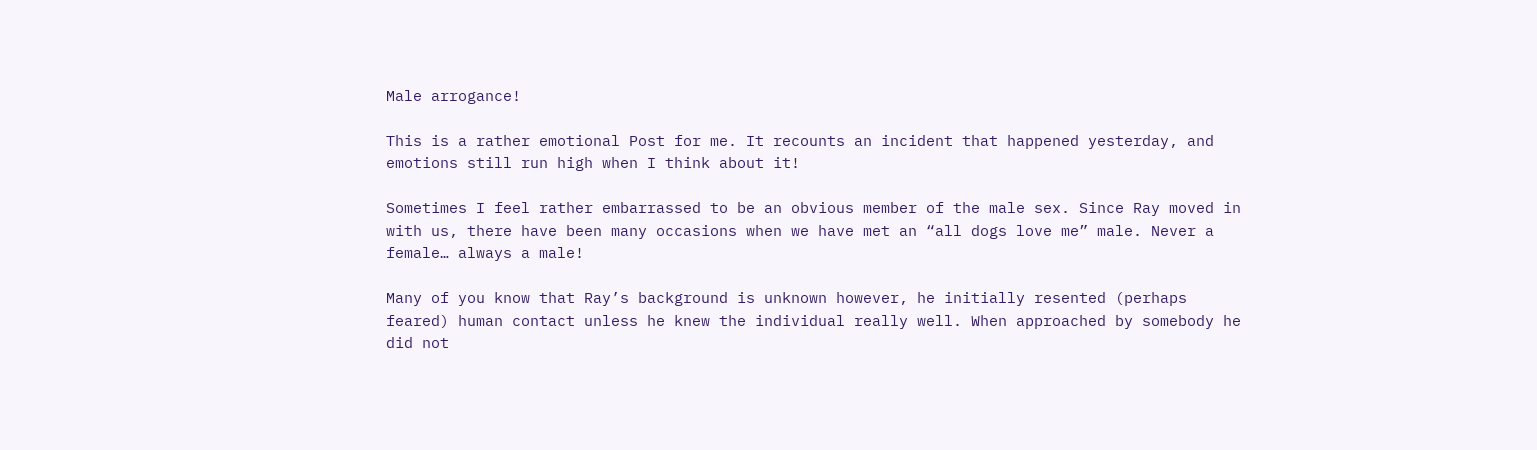Male arrogance!

This is a rather emotional Post for me. It recounts an incident that happened yesterday, and emotions still run high when I think about it!

Sometimes I feel rather embarrassed to be an obvious member of the male sex. Since Ray moved in with us, there have been many occasions when we have met an “all dogs love me” male. Never a female… always a male!

Many of you know that Ray’s background is unknown however, he initially resented (perhaps feared) human contact unless he knew the individual really well. When approached by somebody he did not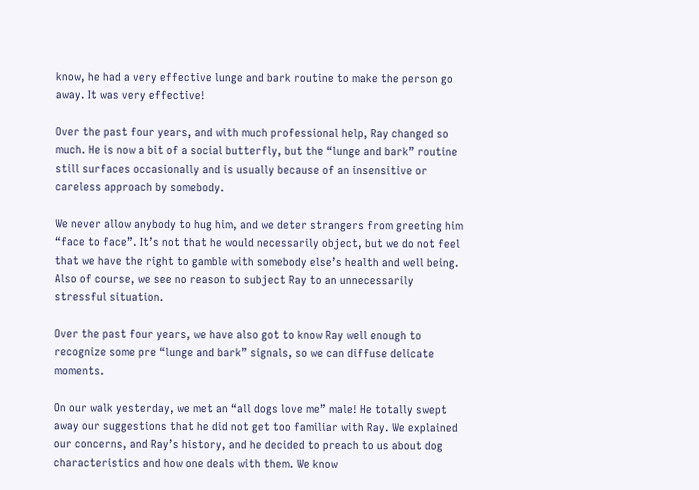know, he had a very effective lunge and bark routine to make the person go away. It was very effective!

Over the past four years, and with much professional help, Ray changed so much. He is now a bit of a social butterfly, but the “lunge and bark” routine still surfaces occasionally and is usually because of an insensitive or careless approach by somebody.

We never allow anybody to hug him, and we deter strangers from greeting him “face to face”. It’s not that he would necessarily object, but we do not feel that we have the right to gamble with somebody else’s health and well being. Also of course, we see no reason to subject Ray to an unnecessarily stressful situation.

Over the past four years, we have also got to know Ray well enough to recognize some pre “lunge and bark” signals, so we can diffuse delicate moments.

On our walk yesterday, we met an “all dogs love me” male! He totally swept away our suggestions that he did not get too familiar with Ray. We explained our concerns, and Ray’s history, and he decided to preach to us about dog characteristics and how one deals with them. We know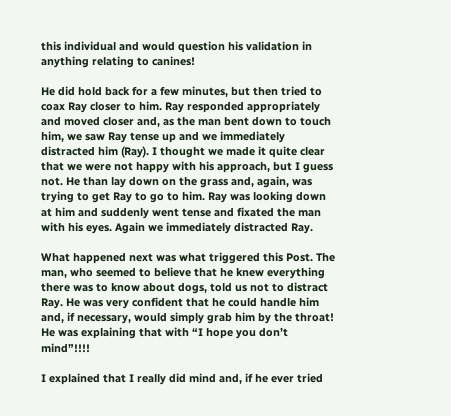this individual and would question his validation in anything relating to canines!

He did hold back for a few minutes, but then tried to coax Ray closer to him. Ray responded appropriately and moved closer and, as the man bent down to touch him, we saw Ray tense up and we immediately distracted him (Ray). I thought we made it quite clear that we were not happy with his approach, but I guess not. He than lay down on the grass and, again, was trying to get Ray to go to him. Ray was looking down at him and suddenly went tense and fixated the man with his eyes. Again we immediately distracted Ray.

What happened next was what triggered this Post. The man, who seemed to believe that he knew everything there was to know about dogs, told us not to distract Ray. He was very confident that he could handle him and, if necessary, would simply grab him by the throat! He was explaining that with “I hope you don’t mind”!!!!

I explained that I really did mind and, if he ever tried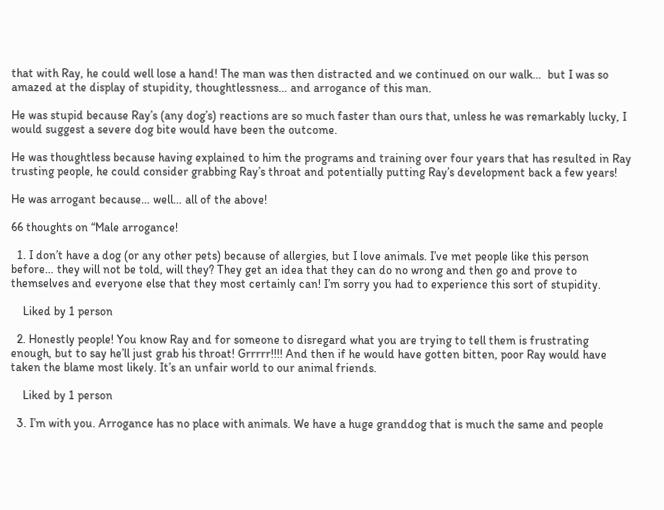that with Ray, he could well lose a hand! The man was then distracted and we continued on our walk…  but I was so amazed at the display of stupidity, thoughtlessness… and arrogance of this man.

He was stupid because Ray’s (any dog’s) reactions are so much faster than ours that, unless he was remarkably lucky, I would suggest a severe dog bite would have been the outcome.

He was thoughtless because having explained to him the programs and training over four years that has resulted in Ray trusting people, he could consider grabbing Ray’s throat and potentially putting Ray’s development back a few years!

He was arrogant because… well… all of the above!

66 thoughts on “Male arrogance!

  1. I don’t have a dog (or any other pets) because of allergies, but I love animals. I’ve met people like this person before… they will not be told, will they? They get an idea that they can do no wrong and then go and prove to themselves and everyone else that they most certainly can! I’m sorry you had to experience this sort of stupidity.

    Liked by 1 person

  2. Honestly people! You know Ray and for someone to disregard what you are trying to tell them is frustrating enough, but to say he’ll just grab his throat! Grrrrr!!!! And then if he would have gotten bitten, poor Ray would have taken the blame most likely. It’s an unfair world to our animal friends.

    Liked by 1 person

  3. I’m with you. Arrogance has no place with animals. We have a huge granddog that is much the same and people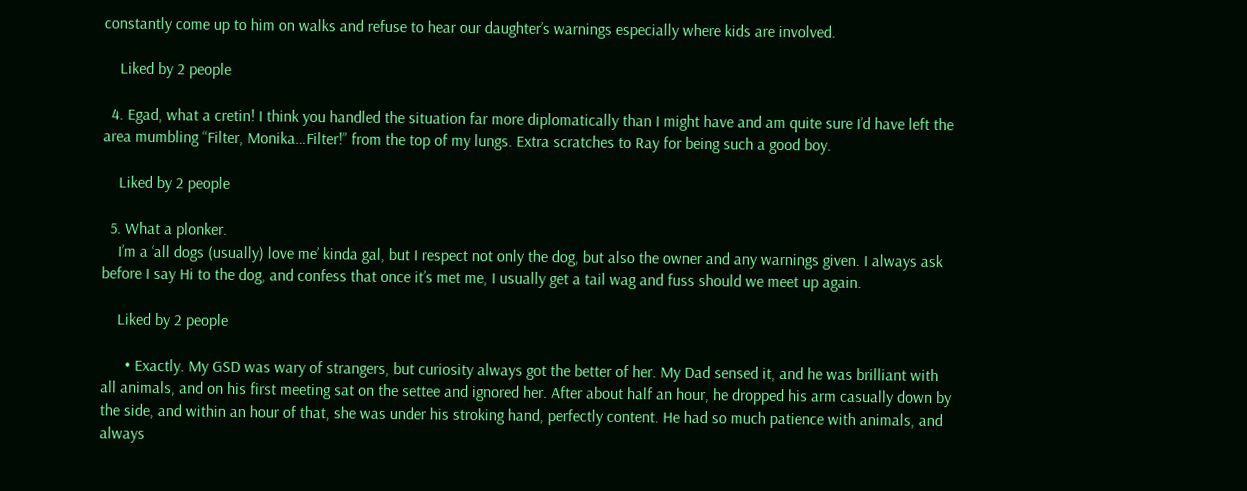constantly come up to him on walks and refuse to hear our daughter’s warnings especially where kids are involved.

    Liked by 2 people

  4. Egad, what a cretin! I think you handled the situation far more diplomatically than I might have and am quite sure I’d have left the area mumbling “Filter, Monika…Filter!” from the top of my lungs. Extra scratches to Ray for being such a good boy.

    Liked by 2 people

  5. What a plonker.
    I’m a ‘all dogs (usually) love me’ kinda gal, but I respect not only the dog, but also the owner and any warnings given. I always ask before I say Hi to the dog, and confess that once it’s met me, I usually get a tail wag and fuss should we meet up again.

    Liked by 2 people

      • Exactly. My GSD was wary of strangers, but curiosity always got the better of her. My Dad sensed it, and he was brilliant with all animals, and on his first meeting sat on the settee and ignored her. After about half an hour, he dropped his arm casually down by the side, and within an hour of that, she was under his stroking hand, perfectly content. He had so much patience with animals, and always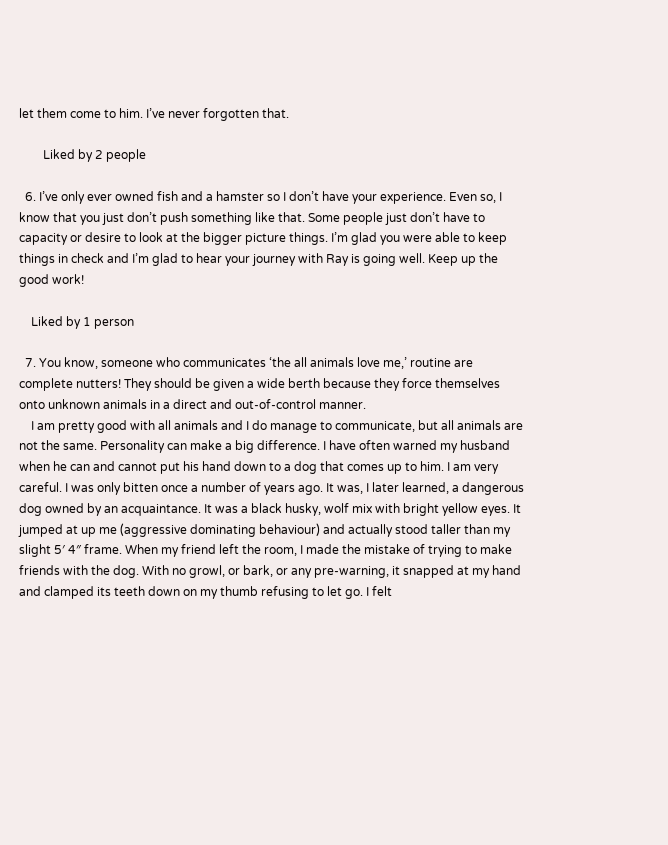let them come to him. I’ve never forgotten that.

        Liked by 2 people

  6. I’ve only ever owned fish and a hamster so I don’t have your experience. Even so, I know that you just don’t push something like that. Some people just don’t have to capacity or desire to look at the bigger picture things. I’m glad you were able to keep things in check and I’m glad to hear your journey with Ray is going well. Keep up the good work!

    Liked by 1 person

  7. You know, someone who communicates ‘the all animals love me,’ routine are complete nutters! They should be given a wide berth because they force themselves onto unknown animals in a direct and out-of-control manner.
    I am pretty good with all animals and I do manage to communicate, but all animals are not the same. Personality can make a big difference. I have often warned my husband when he can and cannot put his hand down to a dog that comes up to him. I am very careful. I was only bitten once a number of years ago. It was, I later learned, a dangerous dog owned by an acquaintance. It was a black husky, wolf mix with bright yellow eyes. It jumped at up me (aggressive dominating behaviour) and actually stood taller than my slight 5′ 4″ frame. When my friend left the room, I made the mistake of trying to make friends with the dog. With no growl, or bark, or any pre-warning, it snapped at my hand and clamped its teeth down on my thumb refusing to let go. I felt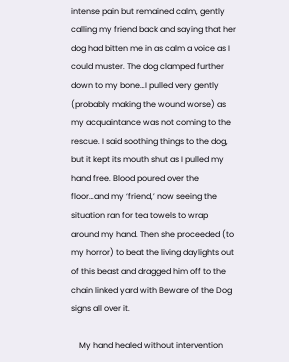intense pain but remained calm, gently calling my friend back and saying that her dog had bitten me in as calm a voice as I could muster. The dog clamped further down to my bone…I pulled very gently (probably making the wound worse) as my acquaintance was not coming to the rescue. I said soothing things to the dog, but it kept its mouth shut as I pulled my hand free. Blood poured over the floor…and my ‘friend,’ now seeing the situation ran for tea towels to wrap around my hand. Then she proceeded (to my horror) to beat the living daylights out of this beast and dragged him off to the chain linked yard with Beware of the Dog signs all over it.

    My hand healed without intervention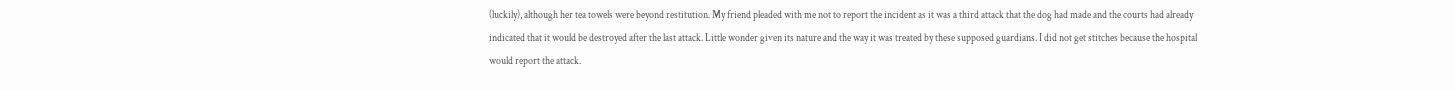(luckily), although her tea towels were beyond restitution. My friend pleaded with me not to report the incident as it was a third attack that the dog had made and the courts had already indicated that it would be destroyed after the last attack. Little wonder given its nature and the way it was treated by these supposed guardians. I did not get stitches because the hospital would report the attack.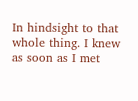In hindsight to that whole thing. I knew as soon as I met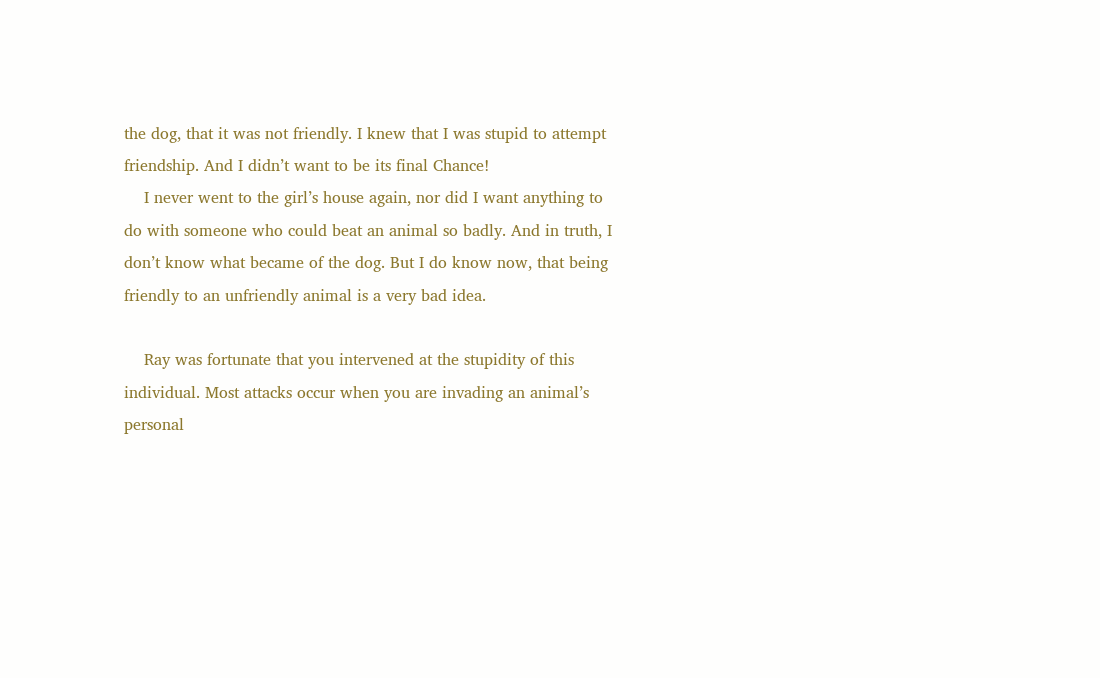the dog, that it was not friendly. I knew that I was stupid to attempt friendship. And I didn’t want to be its final Chance!
    I never went to the girl’s house again, nor did I want anything to do with someone who could beat an animal so badly. And in truth, I don’t know what became of the dog. But I do know now, that being friendly to an unfriendly animal is a very bad idea.

    Ray was fortunate that you intervened at the stupidity of this individual. Most attacks occur when you are invading an animal’s personal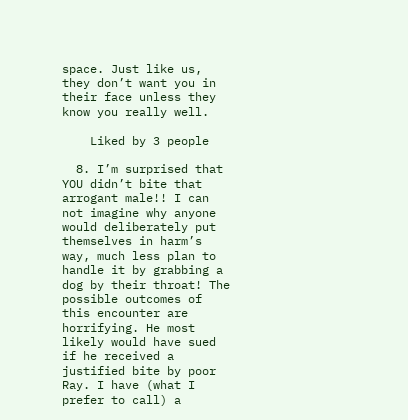space. Just like us, they don’t want you in their face unless they know you really well.

    Liked by 3 people

  8. I’m surprised that YOU didn’t bite that arrogant male!! I can not imagine why anyone would deliberately put themselves in harm’s way, much less plan to handle it by grabbing a dog by their throat! The possible outcomes of this encounter are horrifying. He most likely would have sued if he received a justified bite by poor Ray. I have (what I prefer to call) a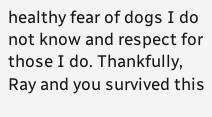healthy fear of dogs I do not know and respect for those I do. Thankfully, Ray and you survived this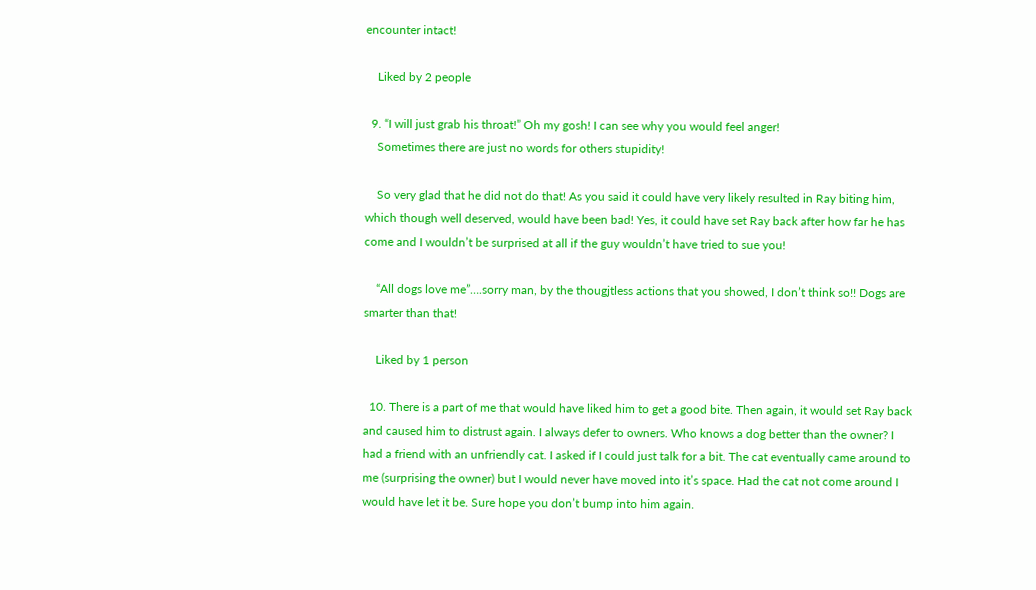encounter intact!

    Liked by 2 people

  9. “I will just grab his throat!” Oh my gosh! I can see why you would feel anger!
    Sometimes there are just no words for others stupidity!

    So very glad that he did not do that! As you said it could have very likely resulted in Ray biting him, which though well deserved, would have been bad! Yes, it could have set Ray back after how far he has come and I wouldn’t be surprised at all if the guy wouldn’t have tried to sue you!

    “All dogs love me”….sorry man, by the thougjtless actions that you showed, I don’t think so!! Dogs are smarter than that!

    Liked by 1 person

  10. There is a part of me that would have liked him to get a good bite. Then again, it would set Ray back and caused him to distrust again. I always defer to owners. Who knows a dog better than the owner? I had a friend with an unfriendly cat. I asked if I could just talk for a bit. The cat eventually came around to me (surprising the owner) but I would never have moved into it’s space. Had the cat not come around I would have let it be. Sure hope you don’t bump into him again.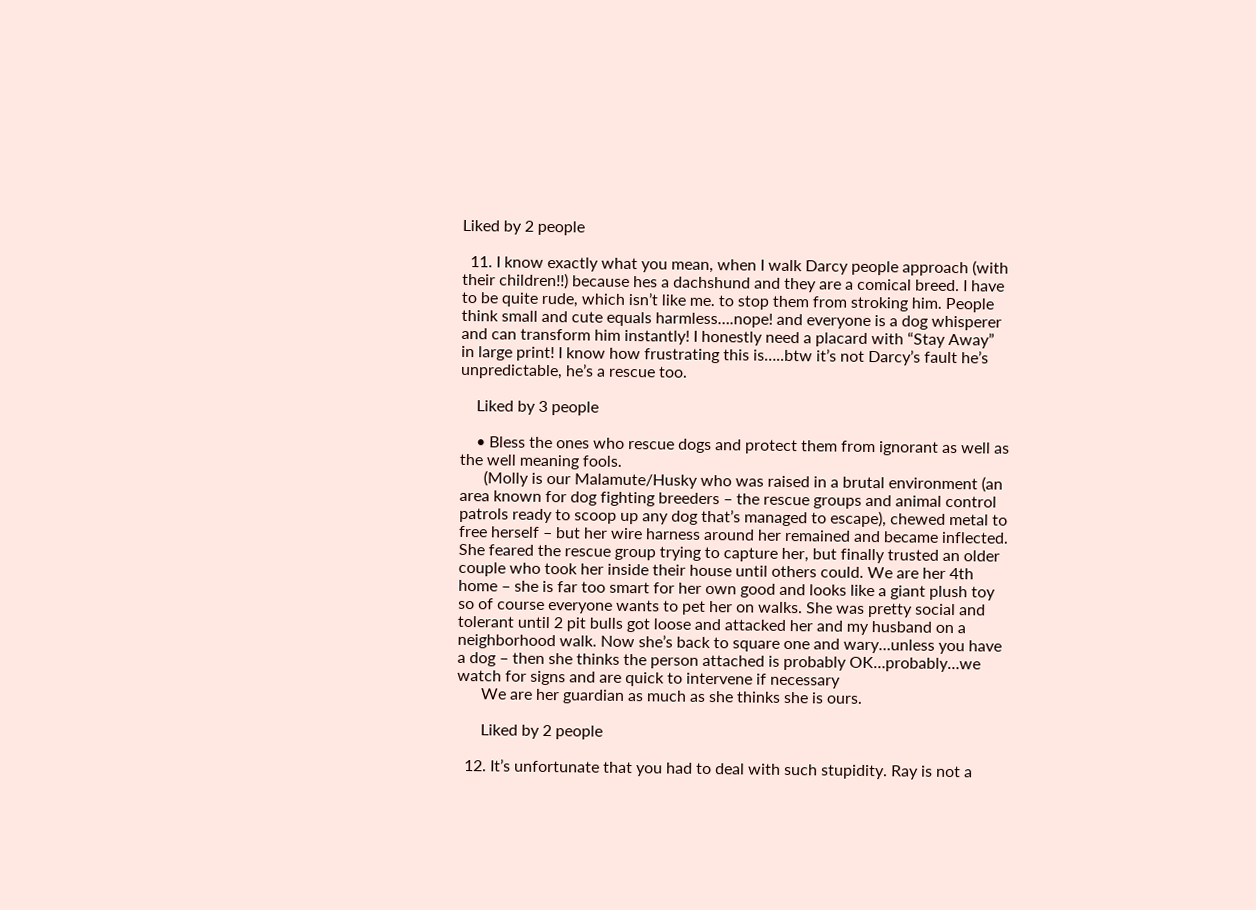Liked by 2 people

  11. I know exactly what you mean, when I walk Darcy people approach (with their children!!) because hes a dachshund and they are a comical breed. I have to be quite rude, which isn’t like me. to stop them from stroking him. People think small and cute equals harmless….nope! and everyone is a dog whisperer and can transform him instantly! I honestly need a placard with “Stay Away” in large print! I know how frustrating this is…..btw it’s not Darcy’s fault he’s unpredictable, he’s a rescue too.

    Liked by 3 people

    • Bless the ones who rescue dogs and protect them from ignorant as well as the well meaning fools.
      (Molly is our Malamute/Husky who was raised in a brutal environment (an area known for dog fighting breeders – the rescue groups and animal control patrols ready to scoop up any dog that’s managed to escape), chewed metal to free herself – but her wire harness around her remained and became inflected. She feared the rescue group trying to capture her, but finally trusted an older couple who took her inside their house until others could. We are her 4th home – she is far too smart for her own good and looks like a giant plush toy so of course everyone wants to pet her on walks. She was pretty social and tolerant until 2 pit bulls got loose and attacked her and my husband on a neighborhood walk. Now she’s back to square one and wary…unless you have a dog – then she thinks the person attached is probably OK…probably…we watch for signs and are quick to intervene if necessary
      We are her guardian as much as she thinks she is ours.

      Liked by 2 people

  12. It’s unfortunate that you had to deal with such stupidity. Ray is not a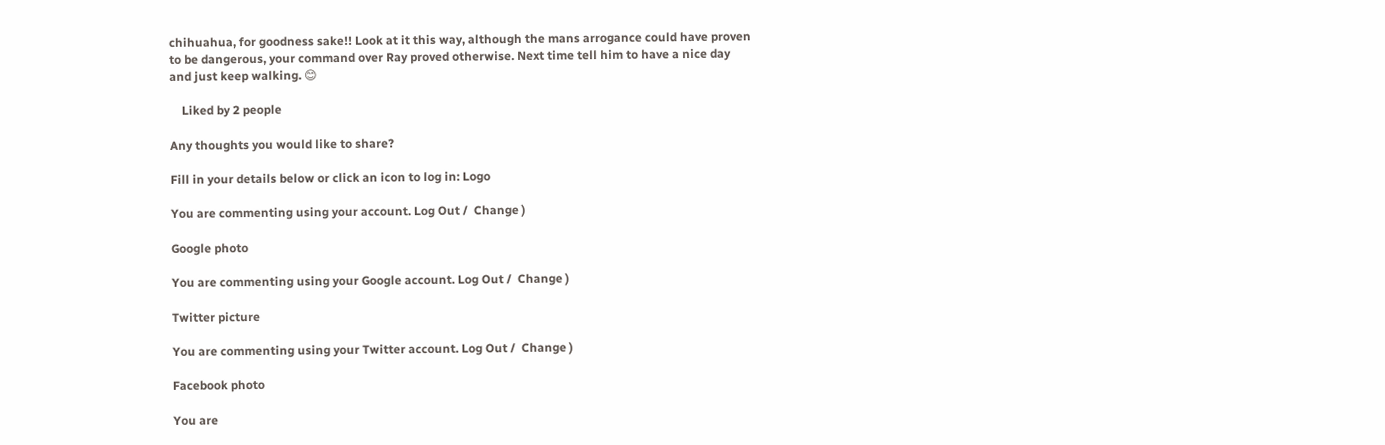chihuahua, for goodness sake!! Look at it this way, although the mans arrogance could have proven to be dangerous, your command over Ray proved otherwise. Next time tell him to have a nice day and just keep walking. 😊

    Liked by 2 people

Any thoughts you would like to share?

Fill in your details below or click an icon to log in: Logo

You are commenting using your account. Log Out /  Change )

Google photo

You are commenting using your Google account. Log Out /  Change )

Twitter picture

You are commenting using your Twitter account. Log Out /  Change )

Facebook photo

You are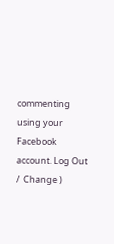commenting using your Facebook account. Log Out /  Change )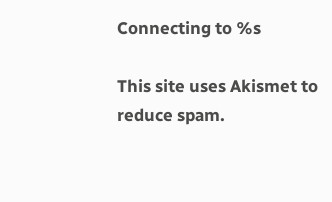Connecting to %s

This site uses Akismet to reduce spam.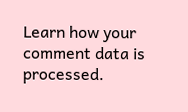Learn how your comment data is processed.